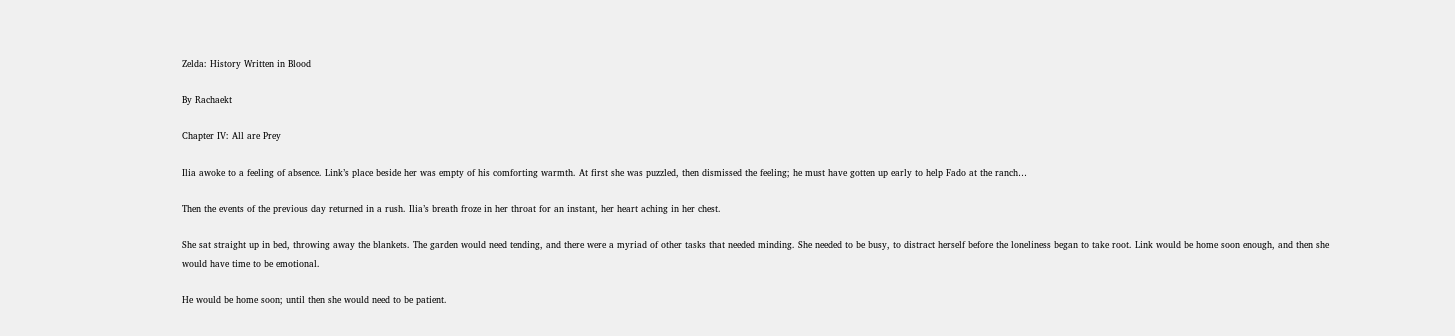Zelda: History Written in Blood

By Rachaekt

Chapter IV: All are Prey

Ilia awoke to a feeling of absence. Link’s place beside her was empty of his comforting warmth. At first she was puzzled, then dismissed the feeling; he must have gotten up early to help Fado at the ranch…

Then the events of the previous day returned in a rush. Ilia’s breath froze in her throat for an instant, her heart aching in her chest.

She sat straight up in bed, throwing away the blankets. The garden would need tending, and there were a myriad of other tasks that needed minding. She needed to be busy, to distract herself before the loneliness began to take root. Link would be home soon enough, and then she would have time to be emotional.

He would be home soon; until then she would need to be patient.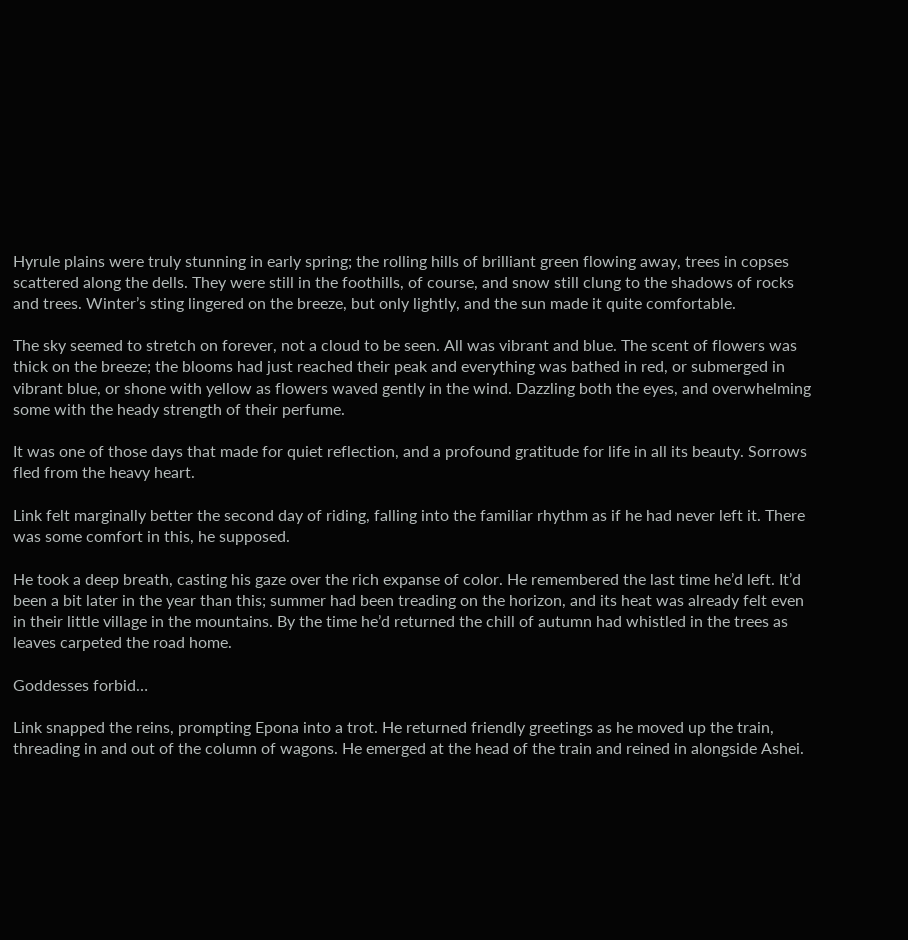Hyrule plains were truly stunning in early spring; the rolling hills of brilliant green flowing away, trees in copses scattered along the dells. They were still in the foothills, of course, and snow still clung to the shadows of rocks and trees. Winter’s sting lingered on the breeze, but only lightly, and the sun made it quite comfortable.

The sky seemed to stretch on forever, not a cloud to be seen. All was vibrant and blue. The scent of flowers was thick on the breeze; the blooms had just reached their peak and everything was bathed in red, or submerged in vibrant blue, or shone with yellow as flowers waved gently in the wind. Dazzling both the eyes, and overwhelming some with the heady strength of their perfume.

It was one of those days that made for quiet reflection, and a profound gratitude for life in all its beauty. Sorrows fled from the heavy heart.

Link felt marginally better the second day of riding, falling into the familiar rhythm as if he had never left it. There was some comfort in this, he supposed.

He took a deep breath, casting his gaze over the rich expanse of color. He remembered the last time he’d left. It’d been a bit later in the year than this; summer had been treading on the horizon, and its heat was already felt even in their little village in the mountains. By the time he’d returned the chill of autumn had whistled in the trees as leaves carpeted the road home.

Goddesses forbid…

Link snapped the reins, prompting Epona into a trot. He returned friendly greetings as he moved up the train, threading in and out of the column of wagons. He emerged at the head of the train and reined in alongside Ashei.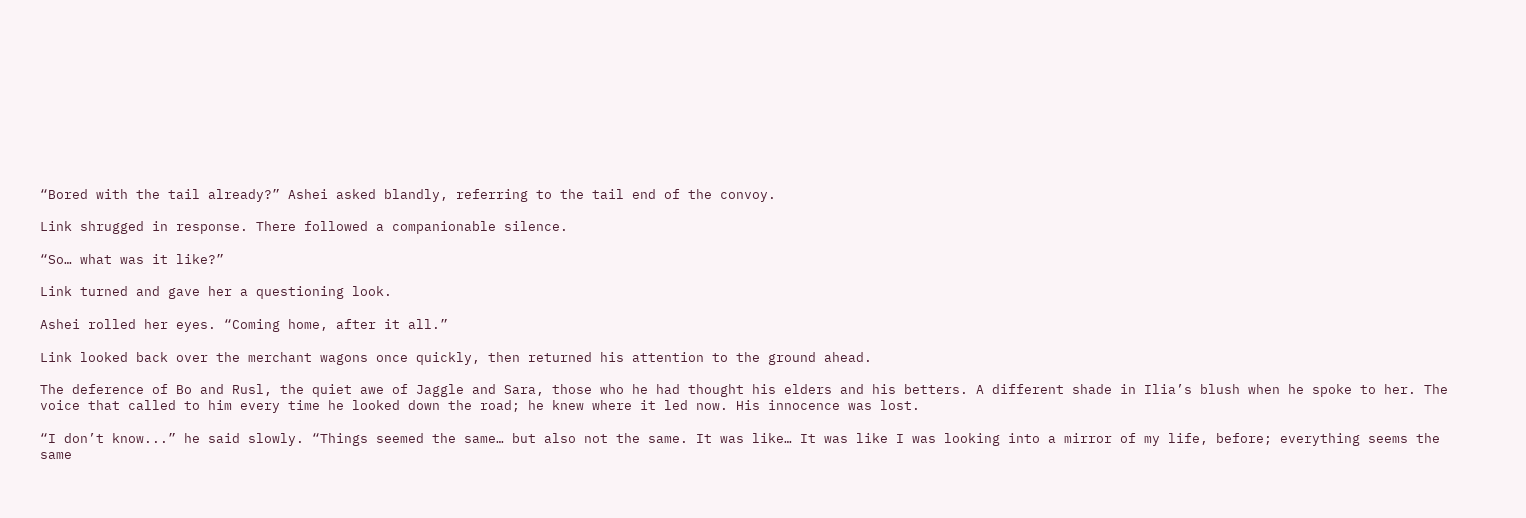“Bored with the tail already?” Ashei asked blandly, referring to the tail end of the convoy.

Link shrugged in response. There followed a companionable silence.

“So… what was it like?”

Link turned and gave her a questioning look.

Ashei rolled her eyes. “Coming home, after it all.”

Link looked back over the merchant wagons once quickly, then returned his attention to the ground ahead.

The deference of Bo and Rusl, the quiet awe of Jaggle and Sara, those who he had thought his elders and his betters. A different shade in Ilia’s blush when he spoke to her. The voice that called to him every time he looked down the road; he knew where it led now. His innocence was lost.

“I don’t know...” he said slowly. “Things seemed the same… but also not the same. It was like… It was like I was looking into a mirror of my life, before; everything seems the same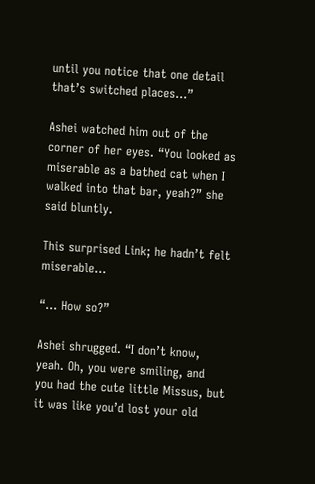until you notice that one detail that’s switched places…”

Ashei watched him out of the corner of her eyes. “You looked as miserable as a bathed cat when I walked into that bar, yeah?” she said bluntly.

This surprised Link; he hadn’t felt miserable…

“… How so?”

Ashei shrugged. “I don’t know, yeah. Oh, you were smiling, and you had the cute little Missus, but it was like you’d lost your old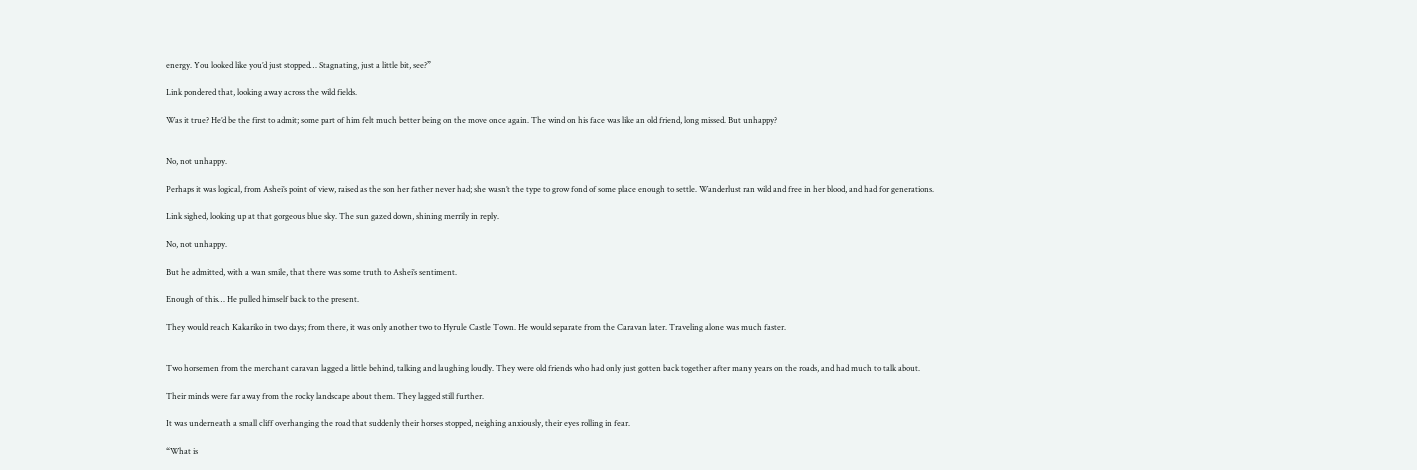energy. You looked like you’d just stopped… Stagnating, just a little bit, see?”

Link pondered that, looking away across the wild fields.

Was it true? He’d be the first to admit; some part of him felt much better being on the move once again. The wind on his face was like an old friend, long missed. But unhappy?


No, not unhappy.

Perhaps it was logical, from Ashei’s point of view, raised as the son her father never had; she wasn’t the type to grow fond of some place enough to settle. Wanderlust ran wild and free in her blood, and had for generations.

Link sighed, looking up at that gorgeous blue sky. The sun gazed down, shining merrily in reply.

No, not unhappy.

But he admitted, with a wan smile, that there was some truth to Ashei’s sentiment.

Enough of this… He pulled himself back to the present.

They would reach Kakariko in two days; from there, it was only another two to Hyrule Castle Town. He would separate from the Caravan later. Traveling alone was much faster.


Two horsemen from the merchant caravan lagged a little behind, talking and laughing loudly. They were old friends who had only just gotten back together after many years on the roads, and had much to talk about.

Their minds were far away from the rocky landscape about them. They lagged still further.

It was underneath a small cliff overhanging the road that suddenly their horses stopped, neighing anxiously, their eyes rolling in fear.

“What is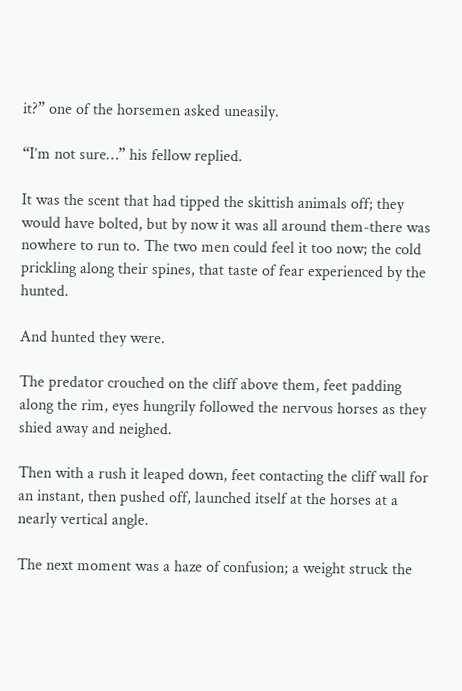it?” one of the horsemen asked uneasily.

“I’m not sure…” his fellow replied.

It was the scent that had tipped the skittish animals off; they would have bolted, but by now it was all around them-there was nowhere to run to. The two men could feel it too now; the cold prickling along their spines, that taste of fear experienced by the hunted.

And hunted they were.

The predator crouched on the cliff above them, feet padding along the rim, eyes hungrily followed the nervous horses as they shied away and neighed.

Then with a rush it leaped down, feet contacting the cliff wall for an instant, then pushed off, launched itself at the horses at a nearly vertical angle.

The next moment was a haze of confusion; a weight struck the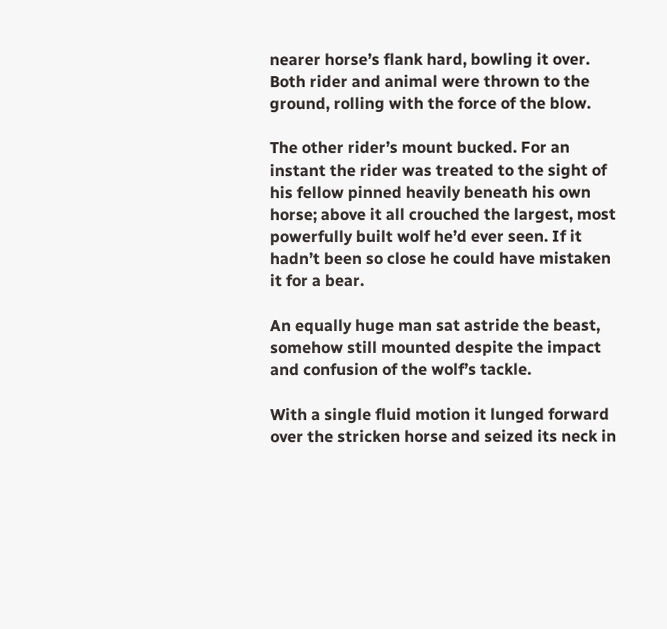nearer horse’s flank hard, bowling it over. Both rider and animal were thrown to the ground, rolling with the force of the blow.

The other rider’s mount bucked. For an instant the rider was treated to the sight of his fellow pinned heavily beneath his own horse; above it all crouched the largest, most powerfully built wolf he’d ever seen. If it hadn’t been so close he could have mistaken it for a bear.

An equally huge man sat astride the beast, somehow still mounted despite the impact and confusion of the wolf’s tackle.

With a single fluid motion it lunged forward over the stricken horse and seized its neck in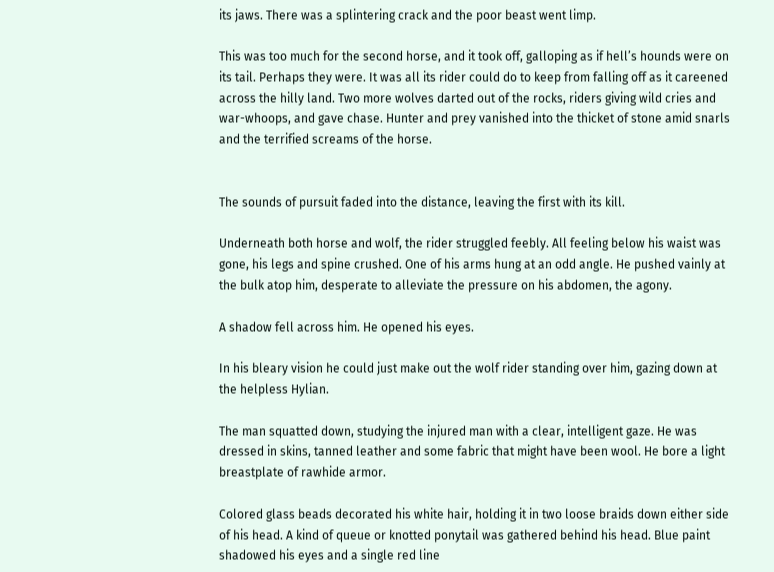its jaws. There was a splintering crack and the poor beast went limp.

This was too much for the second horse, and it took off, galloping as if hell’s hounds were on its tail. Perhaps they were. It was all its rider could do to keep from falling off as it careened across the hilly land. Two more wolves darted out of the rocks, riders giving wild cries and war-whoops, and gave chase. Hunter and prey vanished into the thicket of stone amid snarls and the terrified screams of the horse.


The sounds of pursuit faded into the distance, leaving the first with its kill.

Underneath both horse and wolf, the rider struggled feebly. All feeling below his waist was gone, his legs and spine crushed. One of his arms hung at an odd angle. He pushed vainly at the bulk atop him, desperate to alleviate the pressure on his abdomen, the agony.

A shadow fell across him. He opened his eyes.

In his bleary vision he could just make out the wolf rider standing over him, gazing down at the helpless Hylian.

The man squatted down, studying the injured man with a clear, intelligent gaze. He was dressed in skins, tanned leather and some fabric that might have been wool. He bore a light breastplate of rawhide armor.

Colored glass beads decorated his white hair, holding it in two loose braids down either side of his head. A kind of queue or knotted ponytail was gathered behind his head. Blue paint shadowed his eyes and a single red line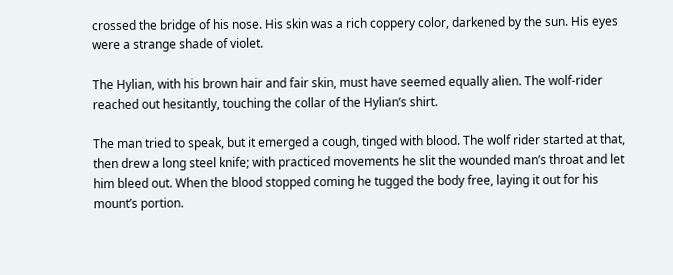crossed the bridge of his nose. His skin was a rich coppery color, darkened by the sun. His eyes were a strange shade of violet.

The Hylian, with his brown hair and fair skin, must have seemed equally alien. The wolf-rider reached out hesitantly, touching the collar of the Hylian’s shirt.

The man tried to speak, but it emerged a cough, tinged with blood. The wolf rider started at that, then drew a long steel knife; with practiced movements he slit the wounded man’s throat and let him bleed out. When the blood stopped coming he tugged the body free, laying it out for his mount’s portion.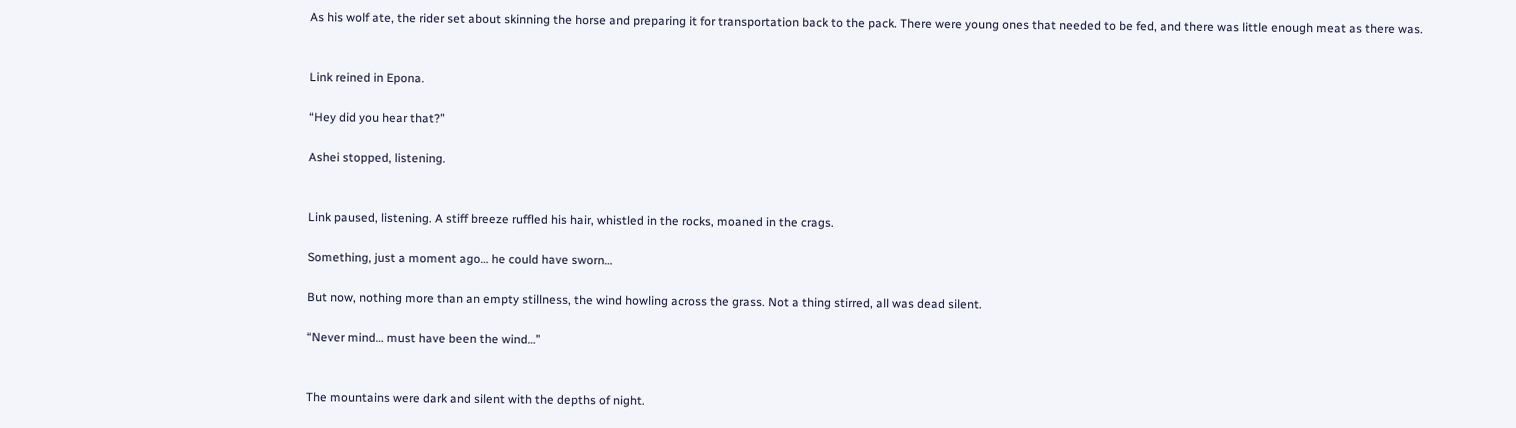As his wolf ate, the rider set about skinning the horse and preparing it for transportation back to the pack. There were young ones that needed to be fed, and there was little enough meat as there was.


Link reined in Epona.

“Hey did you hear that?”

Ashei stopped, listening.


Link paused, listening. A stiff breeze ruffled his hair, whistled in the rocks, moaned in the crags.

Something, just a moment ago… he could have sworn…

But now, nothing more than an empty stillness, the wind howling across the grass. Not a thing stirred, all was dead silent.

“Never mind… must have been the wind…”


The mountains were dark and silent with the depths of night.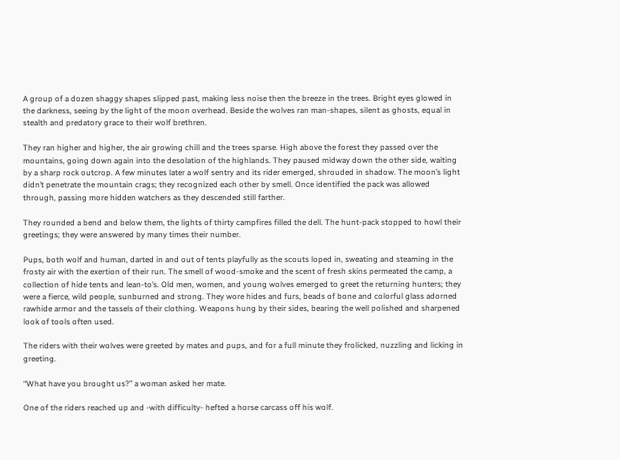A group of a dozen shaggy shapes slipped past, making less noise then the breeze in the trees. Bright eyes glowed in the darkness, seeing by the light of the moon overhead. Beside the wolves ran man-shapes, silent as ghosts, equal in stealth and predatory grace to their wolf brethren.

They ran higher and higher, the air growing chill and the trees sparse. High above the forest they passed over the mountains, going down again into the desolation of the highlands. They paused midway down the other side, waiting by a sharp rock outcrop. A few minutes later a wolf sentry and its rider emerged, shrouded in shadow. The moon’s light didn’t penetrate the mountain crags; they recognized each other by smell. Once identified the pack was allowed through, passing more hidden watchers as they descended still farther.

They rounded a bend and below them, the lights of thirty campfires filled the dell. The hunt-pack stopped to howl their greetings; they were answered by many times their number.

Pups, both wolf and human, darted in and out of tents playfully as the scouts loped in, sweating and steaming in the frosty air with the exertion of their run. The smell of wood-smoke and the scent of fresh skins permeated the camp, a collection of hide tents and lean-to’s. Old men, women, and young wolves emerged to greet the returning hunters; they were a fierce, wild people, sunburned and strong. They wore hides and furs, beads of bone and colorful glass adorned rawhide armor and the tassels of their clothing. Weapons hung by their sides, bearing the well polished and sharpened look of tools often used.

The riders with their wolves were greeted by mates and pups, and for a full minute they frolicked, nuzzling and licking in greeting.

“What have you brought us?” a woman asked her mate.

One of the riders reached up and -with difficulty- hefted a horse carcass off his wolf.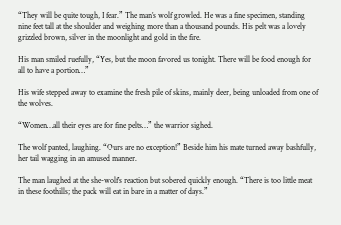“They will be quite tough, I fear.” The man’s wolf growled. He was a fine specimen, standing nine feet tall at the shoulder and weighing more than a thousand pounds. His pelt was a lovely grizzled brown, silver in the moonlight and gold in the fire.

His man smiled ruefully, “Yes, but the moon favored us tonight. There will be food enough for all to have a portion…”

His wife stepped away to examine the fresh pile of skins, mainly deer, being unloaded from one of the wolves.

“Women…all their eyes are for fine pelts…” the warrior sighed.

The wolf panted, laughing. “Ours are no exception!” Beside him his mate turned away bashfully, her tail wagging in an amused manner.

The man laughed at the she-wolf’s reaction but sobered quickly enough. “There is too little meat in these foothills; the pack will eat in bare in a matter of days.”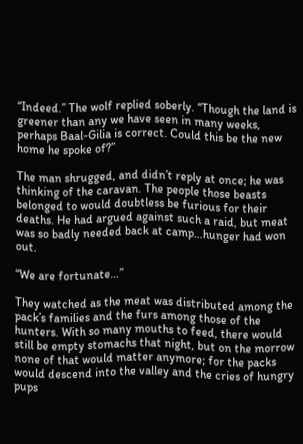“Indeed.” The wolf replied soberly. “Though the land is greener than any we have seen in many weeks, perhaps Baal-Gilia is correct. Could this be the new home he spoke of?”

The man shrugged, and didn’t reply at once; he was thinking of the caravan. The people those beasts belonged to would doubtless be furious for their deaths. He had argued against such a raid, but meat was so badly needed back at camp…hunger had won out.

“We are fortunate…”

They watched as the meat was distributed among the pack’s families and the furs among those of the hunters. With so many mouths to feed, there would still be empty stomachs that night, but on the morrow none of that would matter anymore; for the packs would descend into the valley and the cries of hungry pups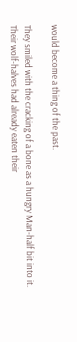would become a thing of the past.

They smiled with the cracking of a bone as a hungry Man-half bit into it. Their wolf-halves had already eaten their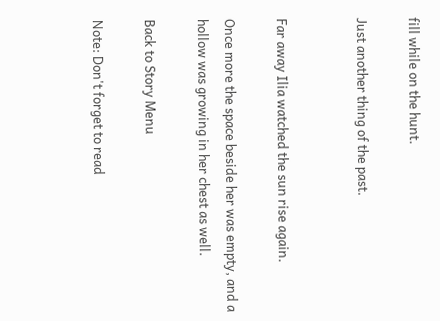fill while on the hunt.

Just another thing of the past.


Far away Ilia watched the sun rise again.

Once more the space beside her was empty, and a hollow was growing in her chest as well.

Back to Story Menu

Note: Don't forget to read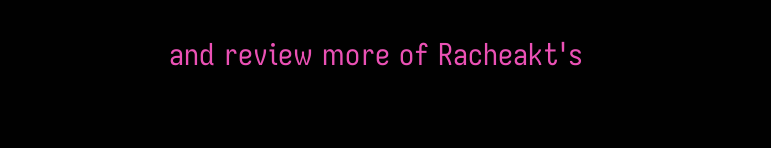and review more of Racheakt's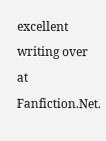excellent writing over at Fanfiction.Net.